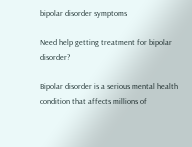bipolar disorder symptoms

Need help getting treatment for bipolar disorder?

Bipolar disorder is a serious mental health condition that affects millions of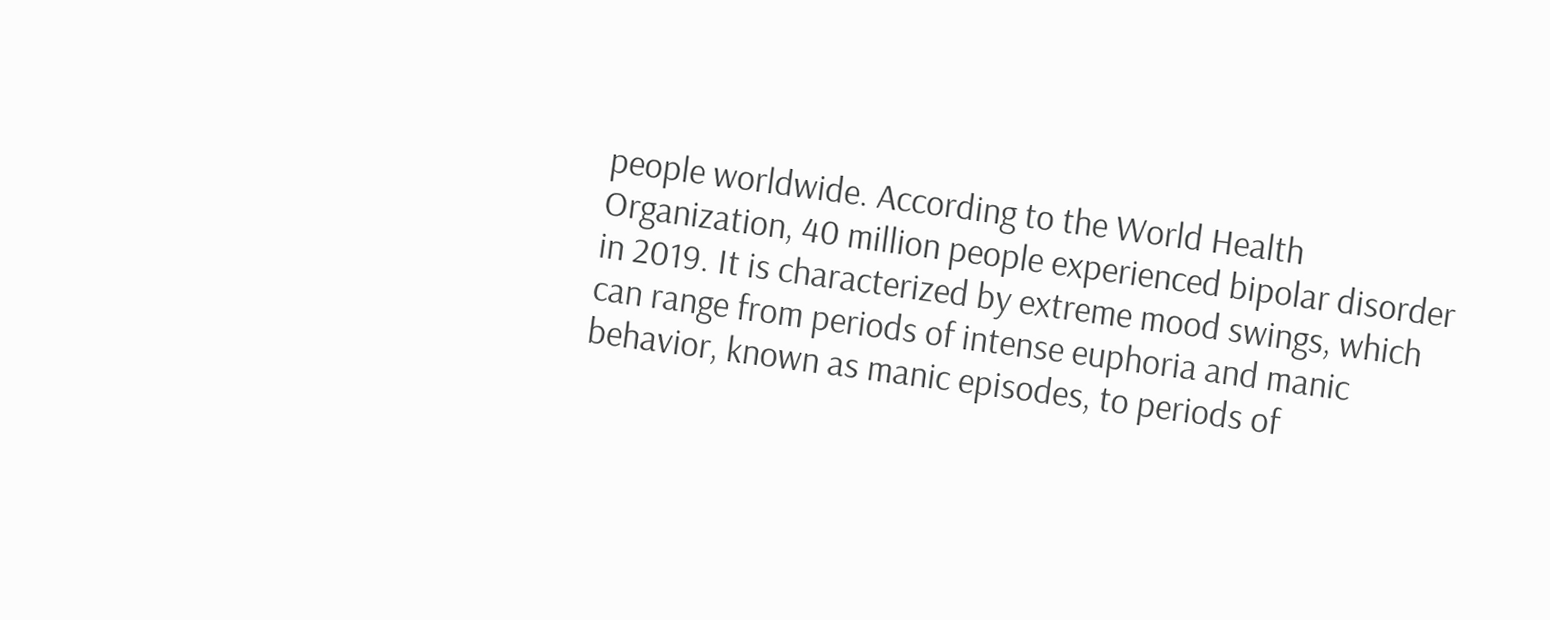people worldwide. According to the World Health Organization, 40 million people experienced bipolar disorder in 2019. It is characterized by extreme mood swings, which can range from periods of intense euphoria and manic behavior, known as manic episodes, to periods of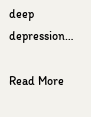deep depression…

Read More